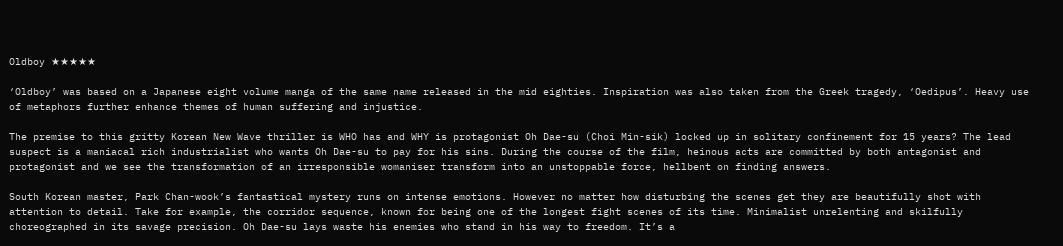Oldboy ★★★★★

‘Oldboy’ was based on a Japanese eight volume manga of the same name released in the mid eighties. Inspiration was also taken from the Greek tragedy, ‘Oedipus’. Heavy use of metaphors further enhance themes of human suffering and injustice.

The premise to this gritty Korean New Wave thriller is WHO has and WHY is protagonist Oh Dae-su (Choi Min-sik) locked up in solitary confinement for 15 years? The lead suspect is a maniacal rich industrialist who wants Oh Dae-su to pay for his sins. During the course of the film, heinous acts are committed by both antagonist and protagonist and we see the transformation of an irresponsible womaniser transform into an unstoppable force, hellbent on finding answers.

South Korean master, Park Chan-wook’s fantastical mystery runs on intense emotions. However no matter how disturbing the scenes get they are beautifully shot with attention to detail. Take for example, the corridor sequence, known for being one of the longest fight scenes of its time. Minimalist unrelenting and skilfully choreographed in its savage precision. Oh Dae-su lays waste his enemies who stand in his way to freedom. It’s a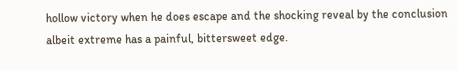hollow victory when he does escape and the shocking reveal by the conclusion albeit extreme has a painful, bittersweet edge.